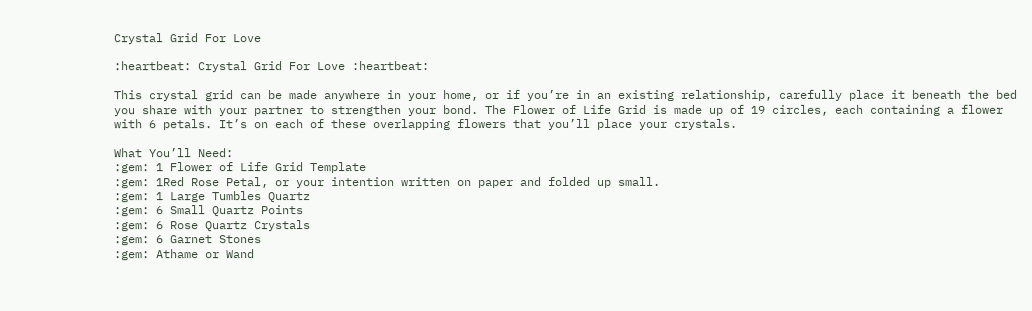Crystal Grid For Love

:heartbeat: Crystal Grid For Love :heartbeat:

This crystal grid can be made anywhere in your home, or if you’re in an existing relationship, carefully place it beneath the bed you share with your partner to strengthen your bond. The Flower of Life Grid is made up of 19 circles, each containing a flower with 6 petals. It’s on each of these overlapping flowers that you’ll place your crystals.

What You’ll Need:
:gem: 1 Flower of Life Grid Template
:gem: 1Red Rose Petal, or your intention written on paper and folded up small.
:gem: 1 Large Tumbles Quartz
:gem: 6 Small Quartz Points
:gem: 6 Rose Quartz Crystals
:gem: 6 Garnet Stones
:gem: Athame or Wand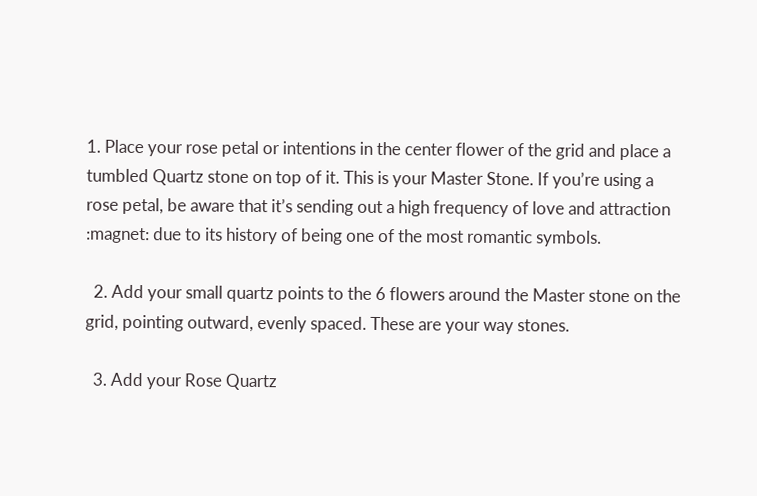1. Place your rose petal or intentions in the center flower of the grid and place a tumbled Quartz stone on top of it. This is your Master Stone. If you’re using a rose petal, be aware that it’s sending out a high frequency of love and attraction :magnet: due to its history of being one of the most romantic symbols.

  2. Add your small quartz points to the 6 flowers around the Master stone on the grid, pointing outward, evenly spaced. These are your way stones.

  3. Add your Rose Quartz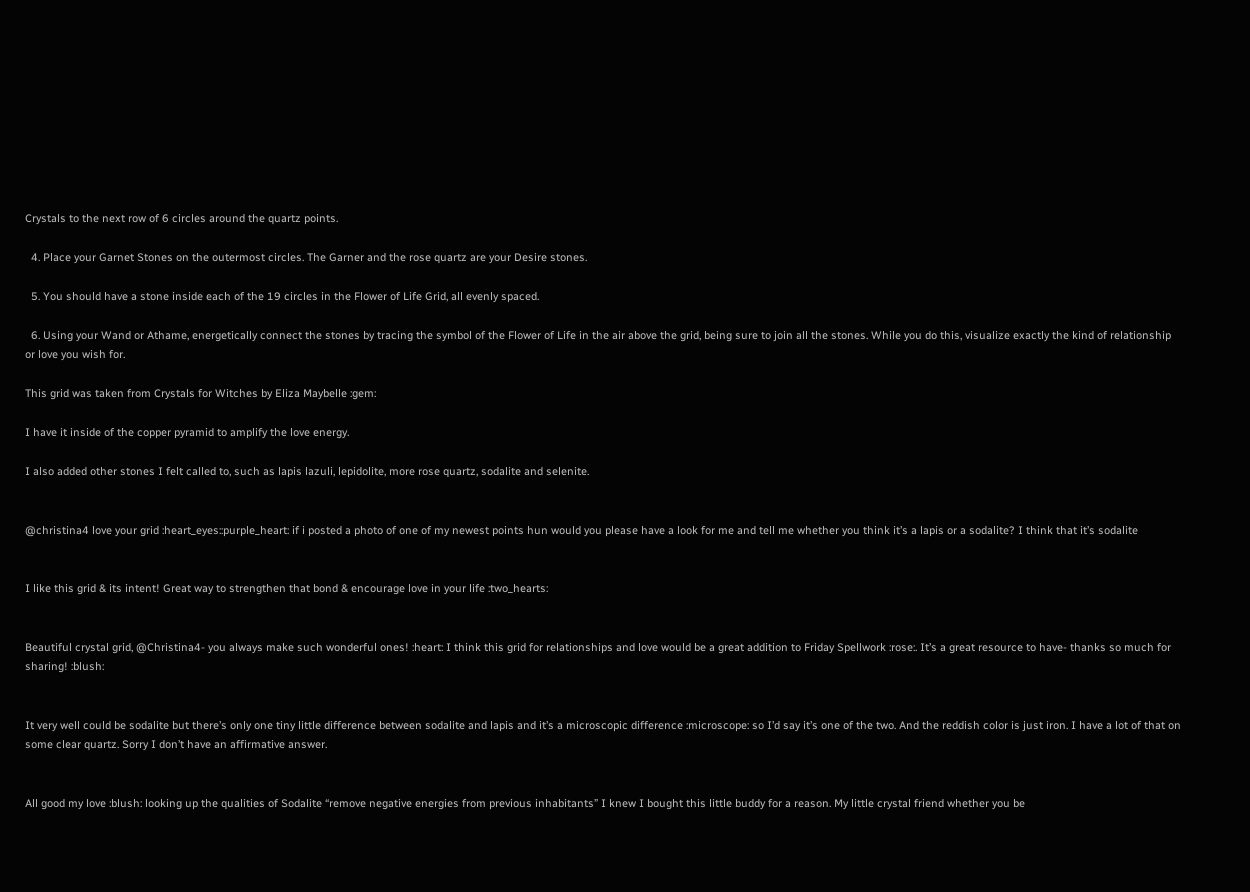Crystals to the next row of 6 circles around the quartz points.

  4. Place your Garnet Stones on the outermost circles. The Garner and the rose quartz are your Desire stones.

  5. You should have a stone inside each of the 19 circles in the Flower of Life Grid, all evenly spaced.

  6. Using your Wand or Athame, energetically connect the stones by tracing the symbol of the Flower of Life in the air above the grid, being sure to join all the stones. While you do this, visualize exactly the kind of relationship or love you wish for.

This grid was taken from Crystals for Witches by Eliza Maybelle :gem:

I have it inside of the copper pyramid to amplify the love energy.

I also added other stones I felt called to, such as lapis lazuli, lepidolite, more rose quartz, sodalite and selenite.


@christina4 love your grid :heart_eyes::purple_heart: if i posted a photo of one of my newest points hun would you please have a look for me and tell me whether you think it’s a lapis or a sodalite? I think that it’s sodalite


I like this grid & its intent! Great way to strengthen that bond & encourage love in your life :two_hearts:


Beautiful crystal grid, @Christina4- you always make such wonderful ones! :heart: I think this grid for relationships and love would be a great addition to Friday Spellwork :rose:. It’s a great resource to have- thanks so much for sharing! :blush:


It very well could be sodalite but there’s only one tiny little difference between sodalite and lapis and it’s a microscopic difference :microscope: so I’d say it’s one of the two. And the reddish color is just iron. I have a lot of that on some clear quartz. Sorry I don’t have an affirmative answer.


All good my love :blush: looking up the qualities of Sodalite “remove negative energies from previous inhabitants” I knew I bought this little buddy for a reason. My little crystal friend whether you be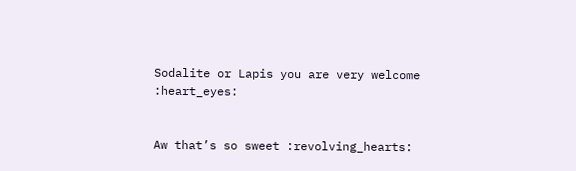Sodalite or Lapis you are very welcome :heart_eyes:


Aw that’s so sweet :revolving_hearts: